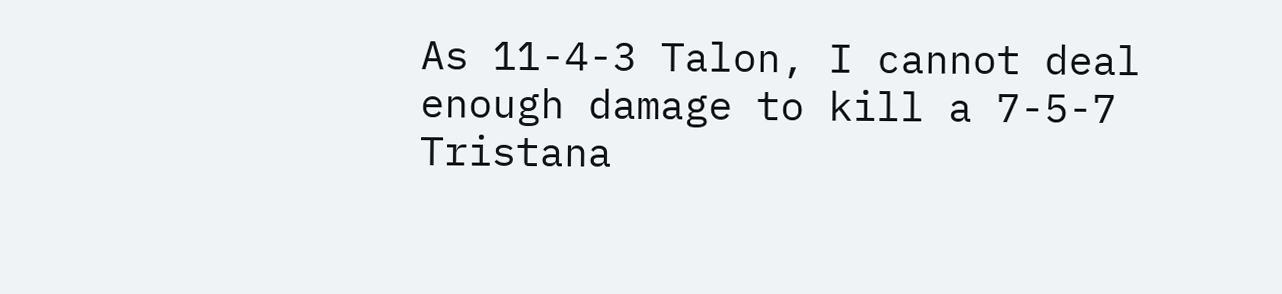As 11-4-3 Talon, I cannot deal enough damage to kill a 7-5-7 Tristana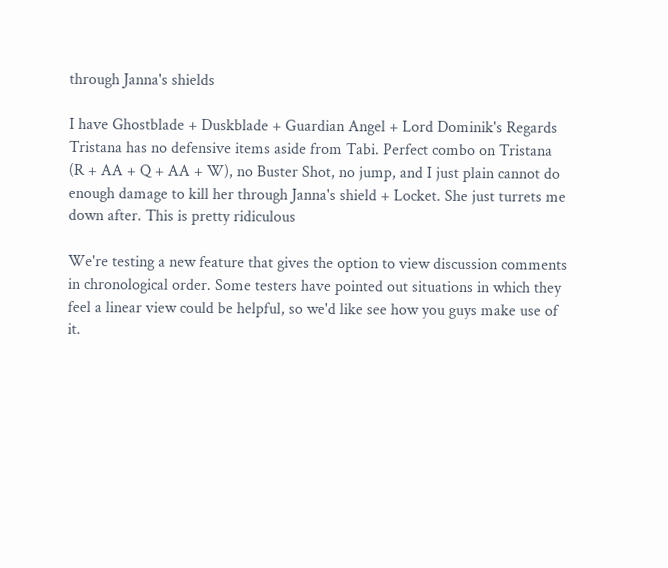through Janna's shields

I have Ghostblade + Duskblade + Guardian Angel + Lord Dominik's Regards Tristana has no defensive items aside from Tabi. Perfect combo on Tristana (R + AA + Q + AA + W), no Buster Shot, no jump, and I just plain cannot do enough damage to kill her through Janna's shield + Locket. She just turrets me down after. This is pretty ridiculous

We're testing a new feature that gives the option to view discussion comments in chronological order. Some testers have pointed out situations in which they feel a linear view could be helpful, so we'd like see how you guys make use of it.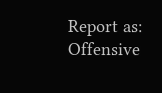Report as:
Offensive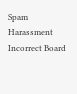Spam Harassment Incorrect Board